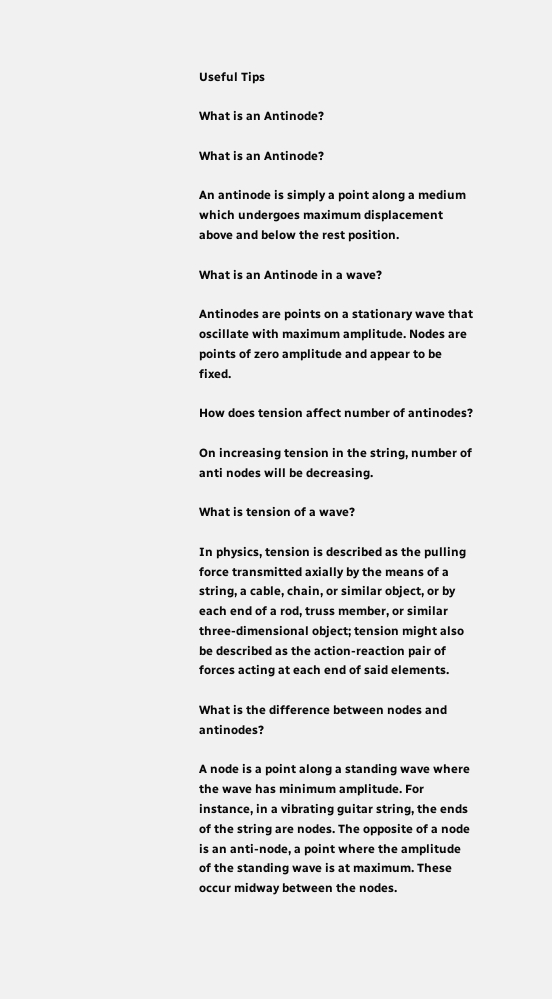Useful Tips

What is an Antinode?

What is an Antinode?

An antinode is simply a point along a medium which undergoes maximum displacement above and below the rest position.

What is an Antinode in a wave?

Antinodes are points on a stationary wave that oscillate with maximum amplitude. Nodes are points of zero amplitude and appear to be fixed.

How does tension affect number of antinodes?

On increasing tension in the string, number of anti nodes will be decreasing.

What is tension of a wave?

In physics, tension is described as the pulling force transmitted axially by the means of a string, a cable, chain, or similar object, or by each end of a rod, truss member, or similar three-dimensional object; tension might also be described as the action-reaction pair of forces acting at each end of said elements.

What is the difference between nodes and antinodes?

A node is a point along a standing wave where the wave has minimum amplitude. For instance, in a vibrating guitar string, the ends of the string are nodes. The opposite of a node is an anti-node, a point where the amplitude of the standing wave is at maximum. These occur midway between the nodes.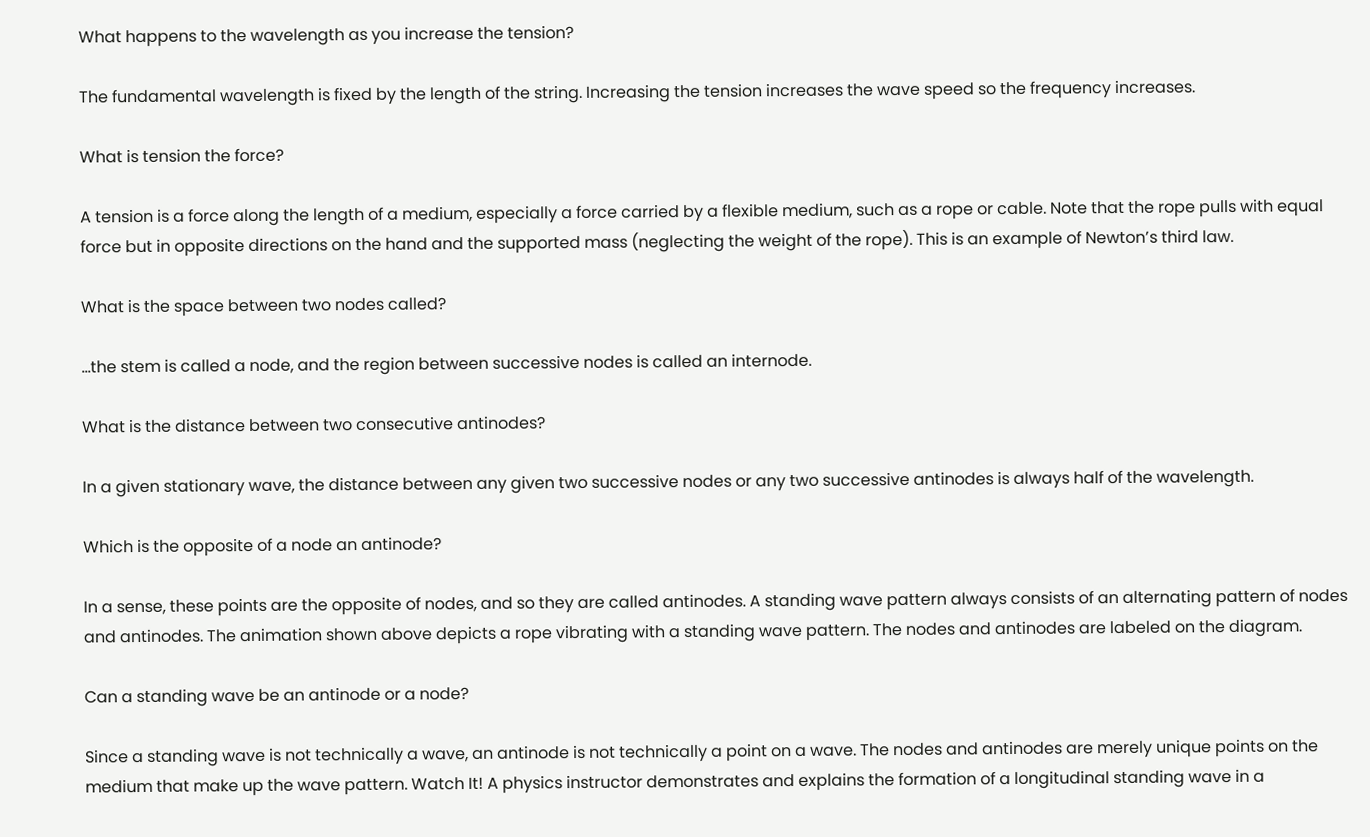What happens to the wavelength as you increase the tension?

The fundamental wavelength is fixed by the length of the string. Increasing the tension increases the wave speed so the frequency increases.

What is tension the force?

A tension is a force along the length of a medium, especially a force carried by a flexible medium, such as a rope or cable. Note that the rope pulls with equal force but in opposite directions on the hand and the supported mass (neglecting the weight of the rope). This is an example of Newton’s third law.

What is the space between two nodes called?

…the stem is called a node, and the region between successive nodes is called an internode.

What is the distance between two consecutive antinodes?

In a given stationary wave, the distance between any given two successive nodes or any two successive antinodes is always half of the wavelength.

Which is the opposite of a node an antinode?

In a sense, these points are the opposite of nodes, and so they are called antinodes. A standing wave pattern always consists of an alternating pattern of nodes and antinodes. The animation shown above depicts a rope vibrating with a standing wave pattern. The nodes and antinodes are labeled on the diagram.

Can a standing wave be an antinode or a node?

Since a standing wave is not technically a wave, an antinode is not technically a point on a wave. The nodes and antinodes are merely unique points on the medium that make up the wave pattern. Watch It! A physics instructor demonstrates and explains the formation of a longitudinal standing wave in a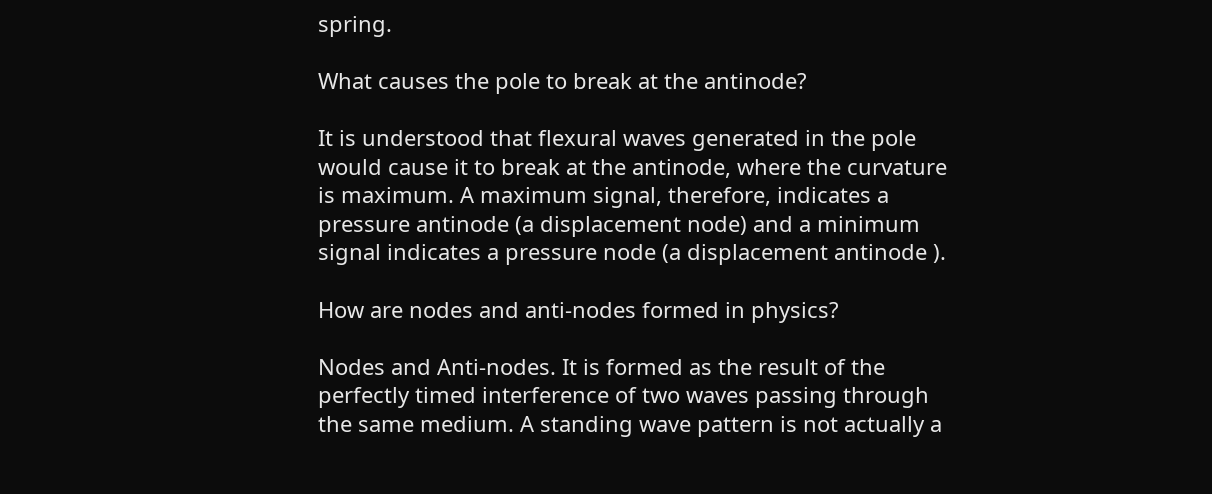spring.

What causes the pole to break at the antinode?

It is understood that flexural waves generated in the pole would cause it to break at the antinode, where the curvature is maximum. A maximum signal, therefore, indicates a pressure antinode (a displacement node) and a minimum signal indicates a pressure node (a displacement antinode ).

How are nodes and anti-nodes formed in physics?

Nodes and Anti-nodes. It is formed as the result of the perfectly timed interference of two waves passing through the same medium. A standing wave pattern is not actually a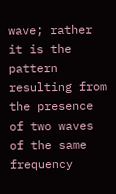wave; rather it is the pattern resulting from the presence of two waves of the same frequency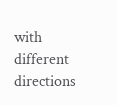with different directions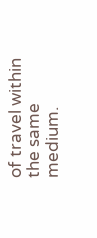of travel within the same medium.